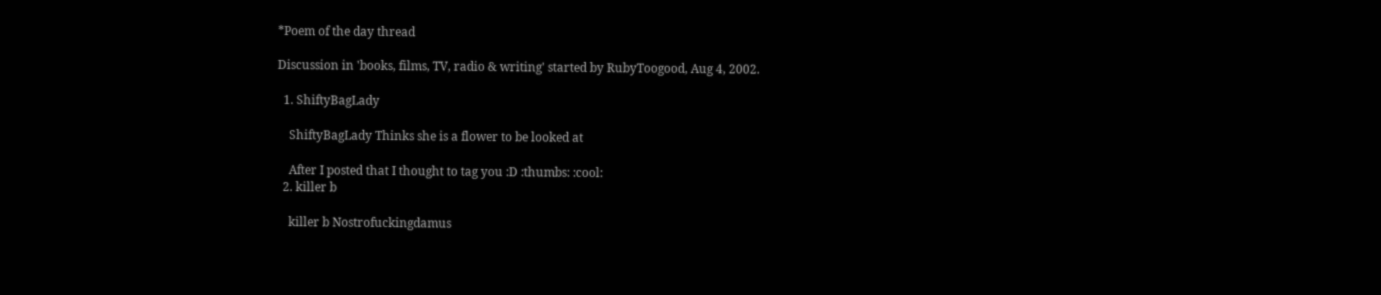*Poem of the day thread

Discussion in 'books, films, TV, radio & writing' started by RubyToogood, Aug 4, 2002.

  1. ShiftyBagLady

    ShiftyBagLady Thinks she is a flower to be looked at

    After I posted that I thought to tag you :D :thumbs: :cool:
  2. killer b

    killer b Nostrofuckingdamus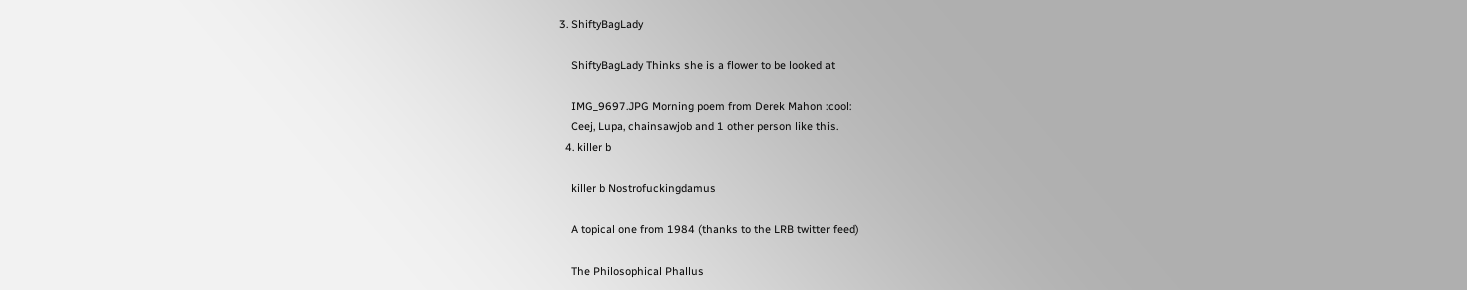3. ShiftyBagLady

    ShiftyBagLady Thinks she is a flower to be looked at

    IMG_9697.JPG Morning poem from Derek Mahon :cool:
    Ceej, Lupa, chainsawjob and 1 other person like this.
  4. killer b

    killer b Nostrofuckingdamus

    A topical one from 1984 (thanks to the LRB twitter feed)

    The Philosophical Phallus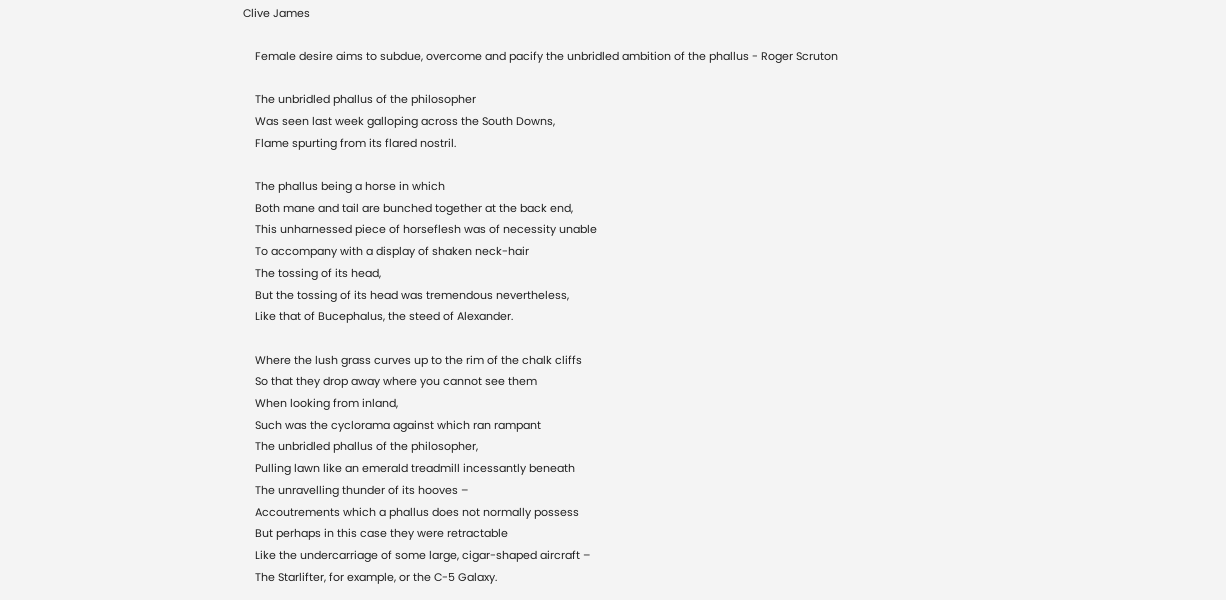Clive James

    Female desire aims to subdue, overcome and pacify the unbridled ambition of the phallus - Roger Scruton

    The unbridled phallus of the philosopher
    Was seen last week galloping across the South Downs,
    Flame spurting from its flared nostril.

    The phallus being a horse in which
    Both mane and tail are bunched together at the back end,
    This unharnessed piece of horseflesh was of necessity unable
    To accompany with a display of shaken neck-hair
    The tossing of its head,
    But the tossing of its head was tremendous nevertheless,
    Like that of Bucephalus, the steed of Alexander.

    Where the lush grass curves up to the rim of the chalk cliffs
    So that they drop away where you cannot see them
    When looking from inland,
    Such was the cyclorama against which ran rampant
    The unbridled phallus of the philosopher,
    Pulling lawn like an emerald treadmill incessantly beneath
    The unravelling thunder of its hooves –
    Accoutrements which a phallus does not normally possess
    But perhaps in this case they were retractable
    Like the undercarriage of some large, cigar-shaped aircraft –
    The Starlifter, for example, or the C-5 Galaxy.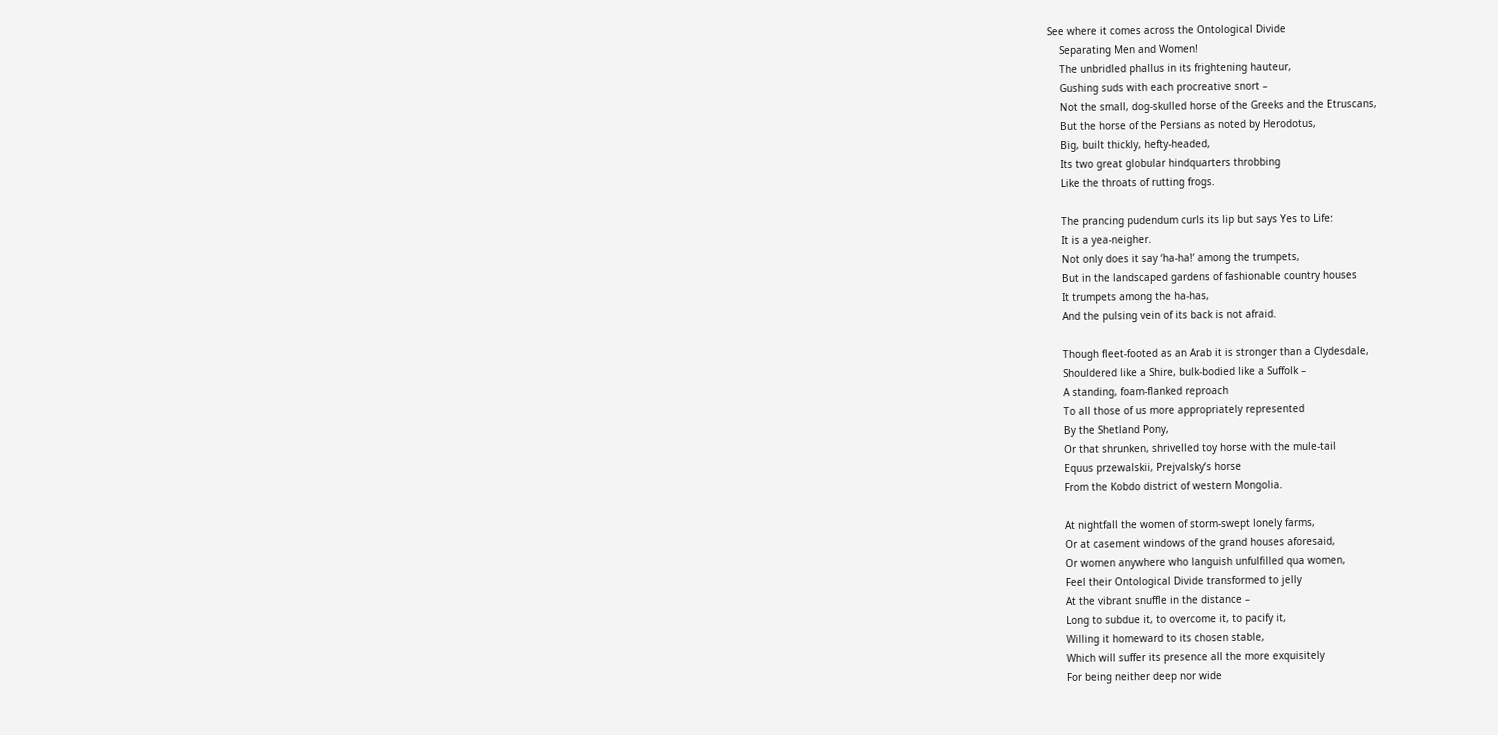See where it comes across the Ontological Divide
    Separating Men and Women!
    The unbridled phallus in its frightening hauteur,
    Gushing suds with each procreative snort –
    Not the small, dog-skulled horse of the Greeks and the Etruscans,
    But the horse of the Persians as noted by Herodotus,
    Big, built thickly, hefty-headed,
    Its two great globular hindquarters throbbing
    Like the throats of rutting frogs.

    The prancing pudendum curls its lip but says Yes to Life:
    It is a yea-neigher.
    Not only does it say ‘ha-ha!’ among the trumpets,
    But in the landscaped gardens of fashionable country houses
    It trumpets among the ha-has,
    And the pulsing vein of its back is not afraid.

    Though fleet-footed as an Arab it is stronger than a Clydesdale,
    Shouldered like a Shire, bulk-bodied like a Suffolk –
    A standing, foam-flanked reproach
    To all those of us more appropriately represented
    By the Shetland Pony,
    Or that shrunken, shrivelled toy horse with the mule-tail
    Equus przewalskii, Prejvalsky’s horse
    From the Kobdo district of western Mongolia.

    At nightfall the women of storm-swept lonely farms,
    Or at casement windows of the grand houses aforesaid,
    Or women anywhere who languish unfulfilled qua women,
    Feel their Ontological Divide transformed to jelly
    At the vibrant snuffle in the distance –
    Long to subdue it, to overcome it, to pacify it,
    Willing it homeward to its chosen stable,
    Which will suffer its presence all the more exquisitely
    For being neither deep nor wide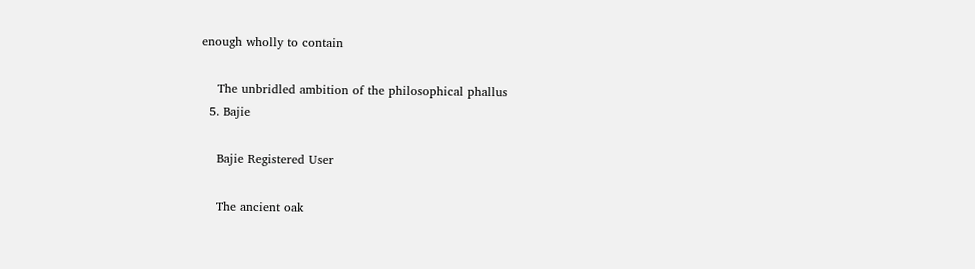enough wholly to contain

    The unbridled ambition of the philosophical phallus
  5. Bajie

    Bajie Registered User

    The ancient oak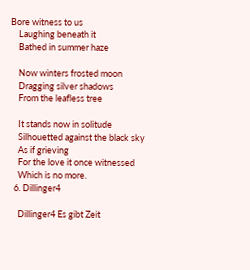Bore witness to us
    Laughing beneath it
    Bathed in summer haze

    Now winters frosted moon
    Dragging silver shadows
    From the leafless tree

    It stands now in solitude
    Silhouetted against the black sky
    As if grieving
    For the love it once witnessed
    Which is no more.
  6. Dillinger4

    Dillinger4 Es gibt Zeit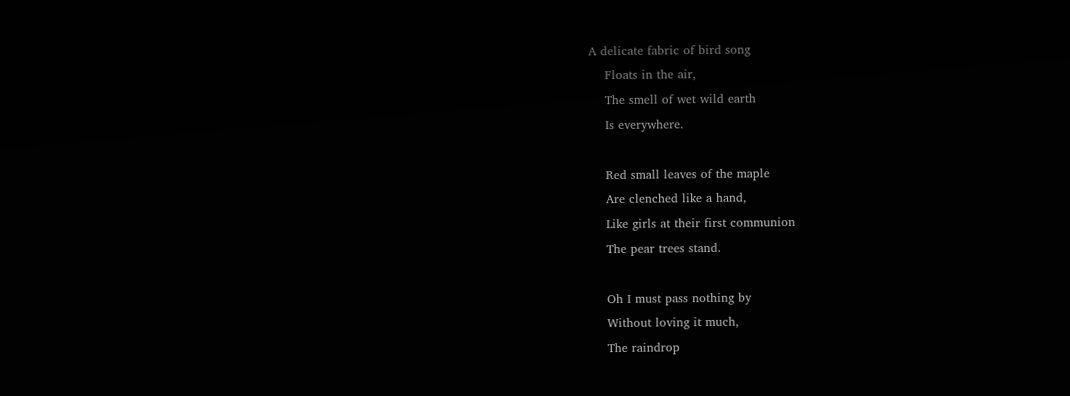A delicate fabric of bird song
    Floats in the air,
    The smell of wet wild earth
    Is everywhere.

    Red small leaves of the maple
    Are clenched like a hand,
    Like girls at their first communion
    The pear trees stand.

    Oh I must pass nothing by
    Without loving it much,
    The raindrop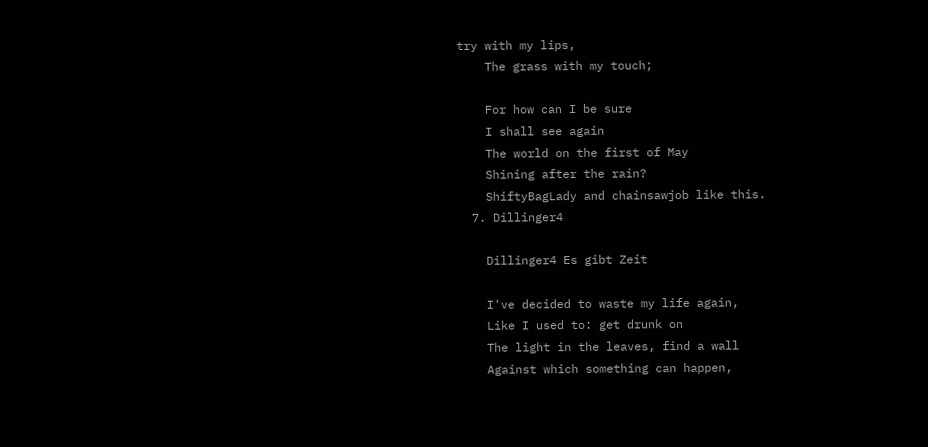try with my lips,
    The grass with my touch;

    For how can I be sure
    I shall see again
    The world on the first of May
    Shining after the rain?
    ShiftyBagLady and chainsawjob like this.
  7. Dillinger4

    Dillinger4 Es gibt Zeit

    I've decided to waste my life again,
    Like I used to: get drunk on
    The light in the leaves, find a wall
    Against which something can happen,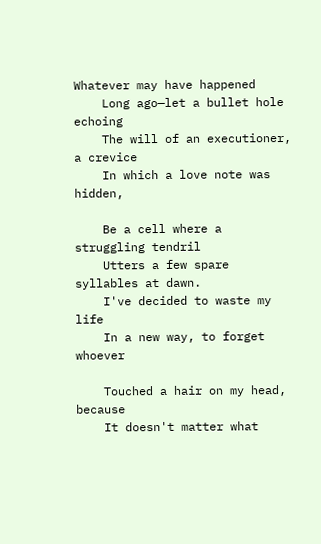Whatever may have happened
    Long ago—let a bullet hole echoing
    The will of an executioner, a crevice
    In which a love note was hidden,

    Be a cell where a struggling tendril
    Utters a few spare syllables at dawn.
    I've decided to waste my life
    In a new way, to forget whoever

    Touched a hair on my head, because
    It doesn't matter what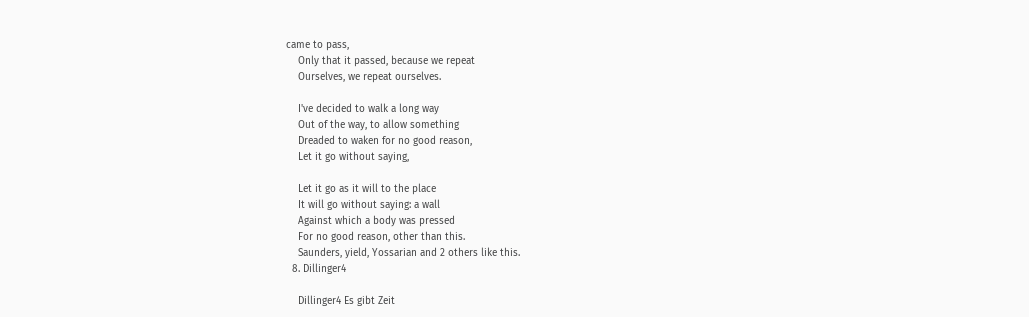came to pass,
    Only that it passed, because we repeat
    Ourselves, we repeat ourselves.

    I've decided to walk a long way
    Out of the way, to allow something
    Dreaded to waken for no good reason,
    Let it go without saying,

    Let it go as it will to the place
    It will go without saying: a wall
    Against which a body was pressed
    For no good reason, other than this.
    Saunders, yield, Yossarian and 2 others like this.
  8. Dillinger4

    Dillinger4 Es gibt Zeit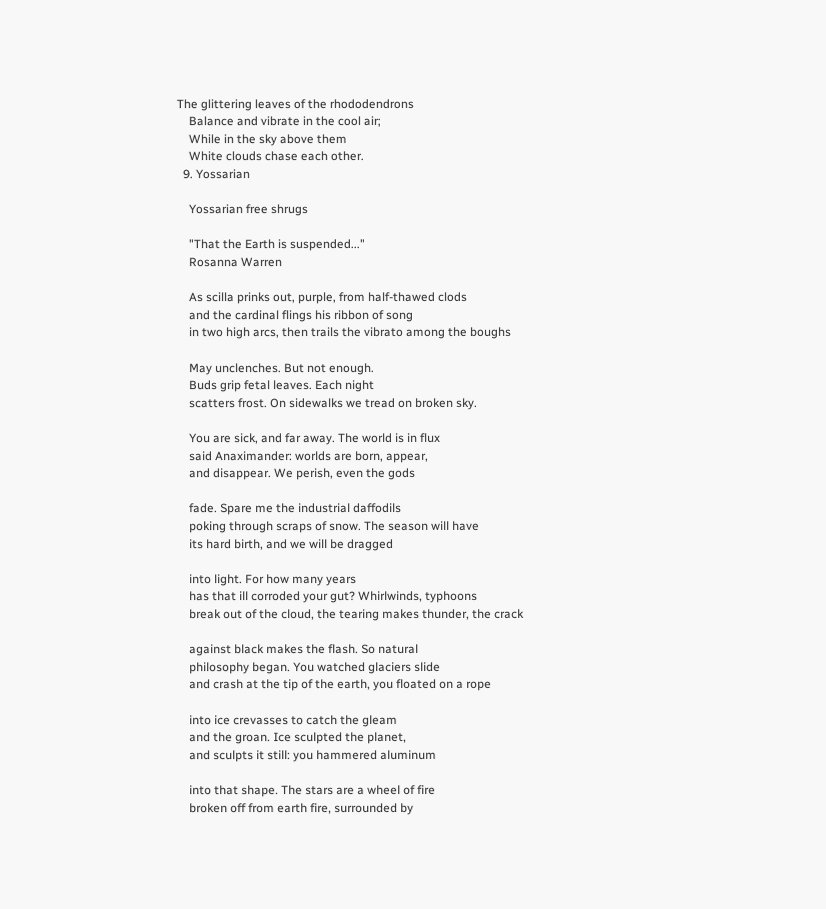The glittering leaves of the rhododendrons
    Balance and vibrate in the cool air;
    While in the sky above them
    White clouds chase each other.
  9. Yossarian

    Yossarian free shrugs

    "That the Earth is suspended..."
    Rosanna Warren

    As scilla prinks out, purple, from half-thawed clods
    and the cardinal flings his ribbon of song
    in two high arcs, then trails the vibrato among the boughs

    May unclenches. But not enough.
    Buds grip fetal leaves. Each night
    scatters frost. On sidewalks we tread on broken sky.

    You are sick, and far away. The world is in flux
    said Anaximander: worlds are born, appear,
    and disappear. We perish, even the gods

    fade. Spare me the industrial daffodils
    poking through scraps of snow. The season will have
    its hard birth, and we will be dragged

    into light. For how many years
    has that ill corroded your gut? Whirlwinds, typhoons
    break out of the cloud, the tearing makes thunder, the crack

    against black makes the flash. So natural
    philosophy began. You watched glaciers slide
    and crash at the tip of the earth, you floated on a rope

    into ice crevasses to catch the gleam
    and the groan. Ice sculpted the planet,
    and sculpts it still: you hammered aluminum

    into that shape. The stars are a wheel of fire
    broken off from earth fire, surrounded by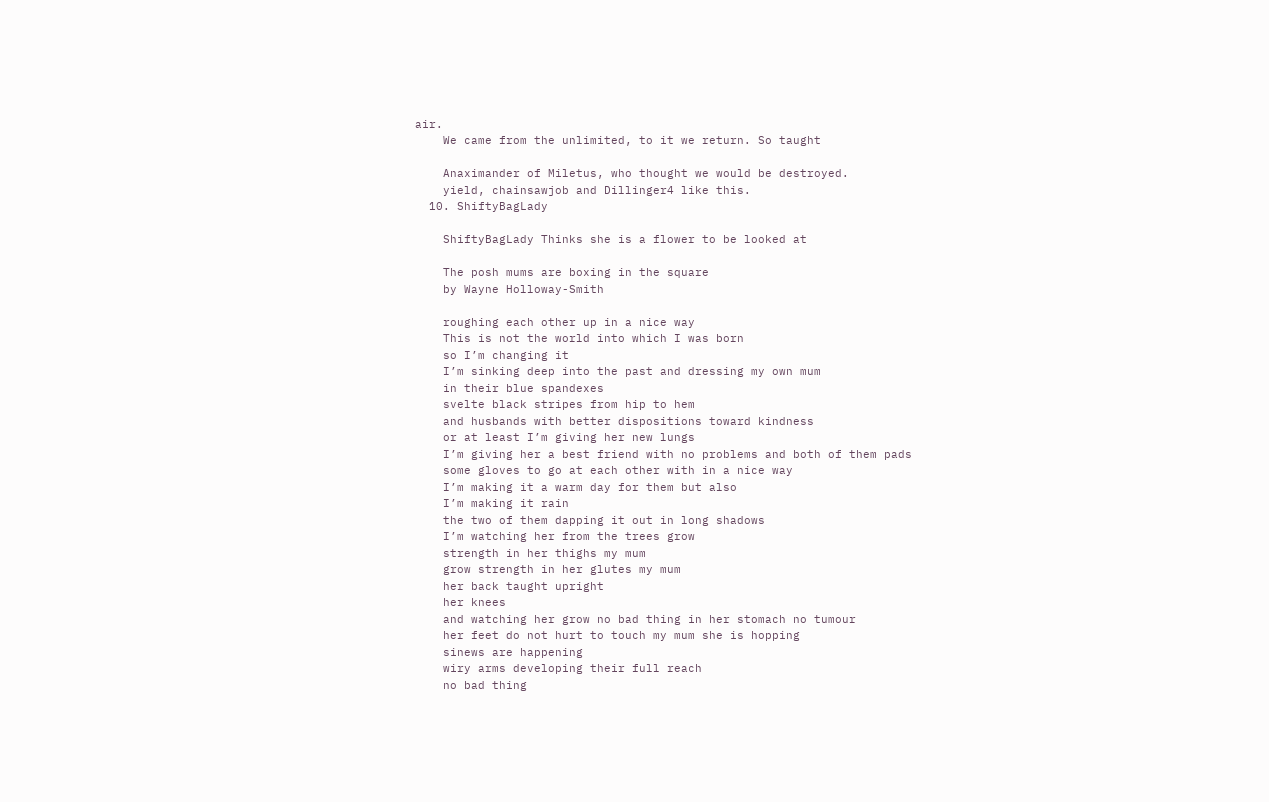air.
    We came from the unlimited, to it we return. So taught

    Anaximander of Miletus, who thought we would be destroyed.
    yield, chainsawjob and Dillinger4 like this.
  10. ShiftyBagLady

    ShiftyBagLady Thinks she is a flower to be looked at

    The posh mums are boxing in the square
    by Wayne Holloway-Smith

    roughing each other up in a nice way
    This is not the world into which I was born
    so I’m changing it
    I’m sinking deep into the past and dressing my own mum
    in their blue spandexes
    svelte black stripes from hip to hem
    and husbands with better dispositions toward kindness
    or at least I’m giving her new lungs
    I’m giving her a best friend with no problems and both of them pads
    some gloves to go at each other with in a nice way
    I’m making it a warm day for them but also
    I’m making it rain
    the two of them dapping it out in long shadows
    I’m watching her from the trees grow
    strength in her thighs my mum
    grow strength in her glutes my mum
    her back taught upright
    her knees
    and watching her grow no bad thing in her stomach no tumour
    her feet do not hurt to touch my mum she is hopping
    sinews are happening
    wiry arms developing their full reach
    no bad thing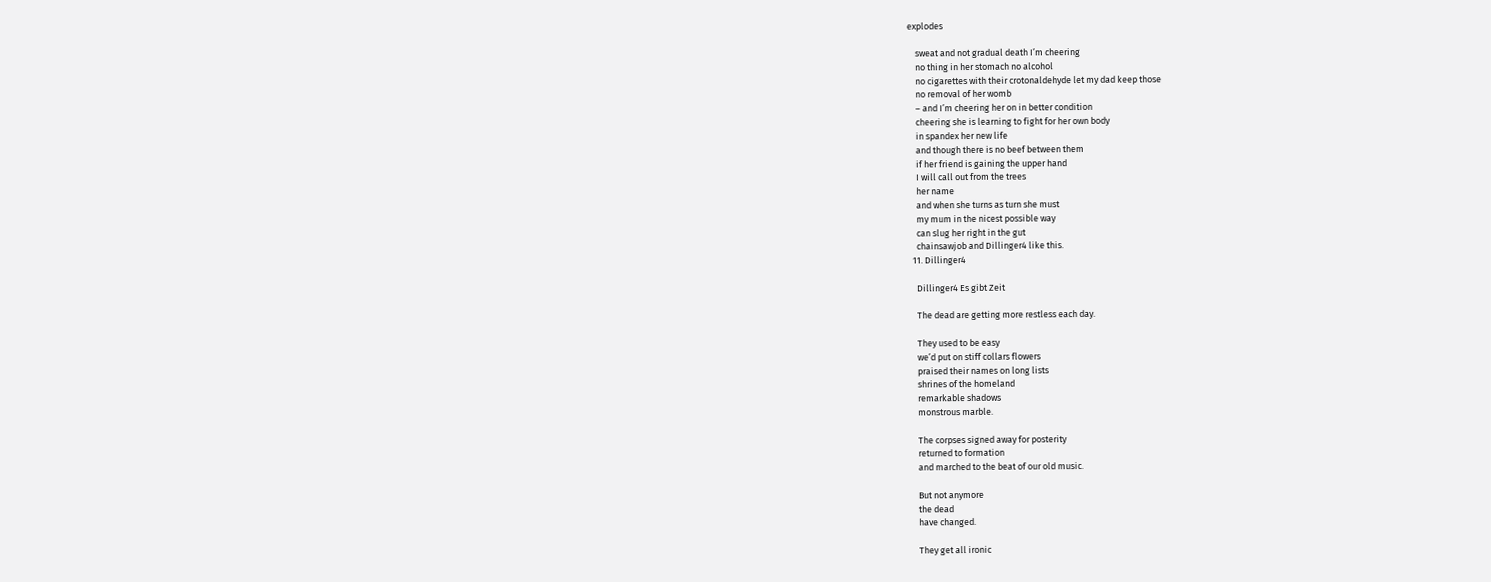explodes

    sweat and not gradual death I’m cheering
    no thing in her stomach no alcohol
    no cigarettes with their crotonaldehyde let my dad keep those
    no removal of her womb
    – and I’m cheering her on in better condition
    cheering she is learning to fight for her own body
    in spandex her new life
    and though there is no beef between them
    if her friend is gaining the upper hand
    I will call out from the trees
    her name
    and when she turns as turn she must
    my mum in the nicest possible way
    can slug her right in the gut
    chainsawjob and Dillinger4 like this.
  11. Dillinger4

    Dillinger4 Es gibt Zeit

    The dead are getting more restless each day.

    They used to be easy
    we’d put on stiff collars flowers
    praised their names on long lists
    shrines of the homeland
    remarkable shadows
    monstrous marble.

    The corpses signed away for posterity
    returned to formation
    and marched to the beat of our old music.

    But not anymore
    the dead
    have changed.

    They get all ironic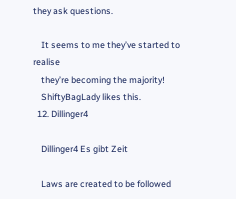they ask questions.

    It seems to me they’ve started to realise
    they’re becoming the majority!
    ShiftyBagLady likes this.
  12. Dillinger4

    Dillinger4 Es gibt Zeit

    Laws are created to be followed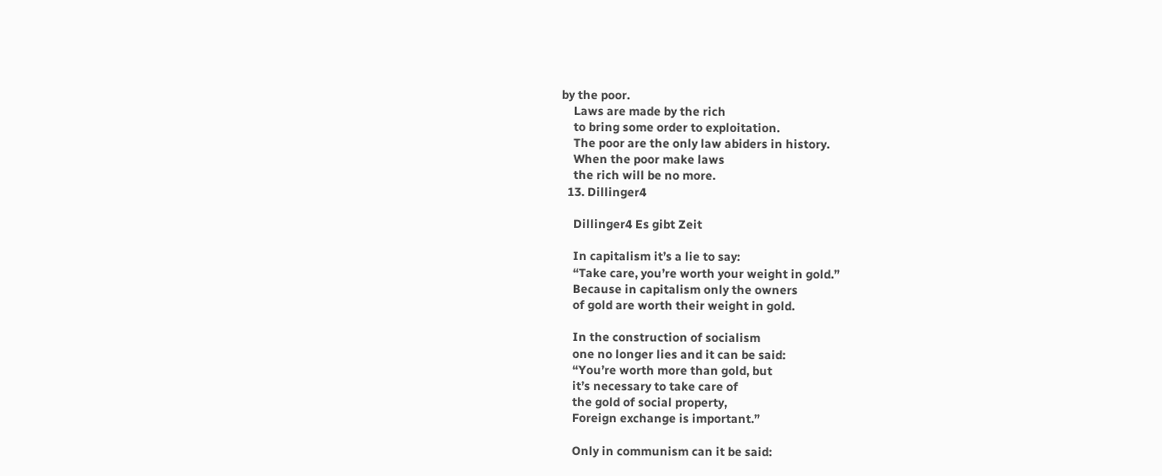by the poor.
    Laws are made by the rich
    to bring some order to exploitation.
    The poor are the only law abiders in history.
    When the poor make laws
    the rich will be no more.
  13. Dillinger4

    Dillinger4 Es gibt Zeit

    In capitalism it’s a lie to say:
    “Take care, you’re worth your weight in gold.”
    Because in capitalism only the owners
    of gold are worth their weight in gold.

    In the construction of socialism
    one no longer lies and it can be said:
    “You’re worth more than gold, but
    it’s necessary to take care of
    the gold of social property,
    Foreign exchange is important.”

    Only in communism can it be said: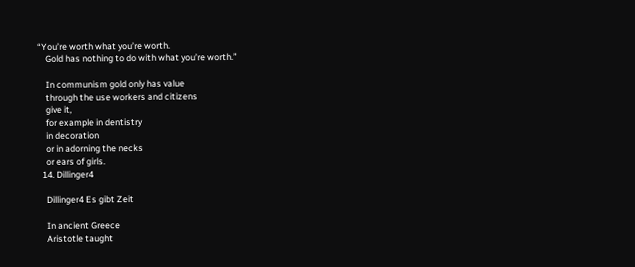“You’re worth what you’re worth.
    Gold has nothing to do with what you’re worth.”

    In communism gold only has value
    through the use workers and citizens
    give it,
    for example in dentistry
    in decoration
    or in adorning the necks
    or ears of girls.
  14. Dillinger4

    Dillinger4 Es gibt Zeit

    In ancient Greece
    Aristotle taught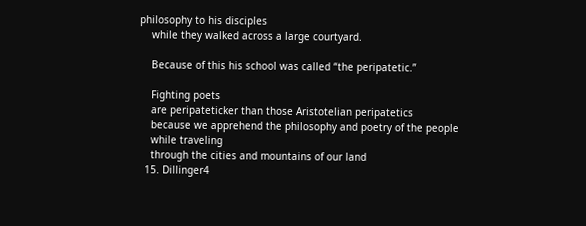philosophy to his disciples
    while they walked across a large courtyard.

    Because of this his school was called “the peripatetic.”

    Fighting poets
    are peripateticker than those Aristotelian peripatetics
    because we apprehend the philosophy and poetry of the people
    while traveling
    through the cities and mountains of our land
  15. Dillinger4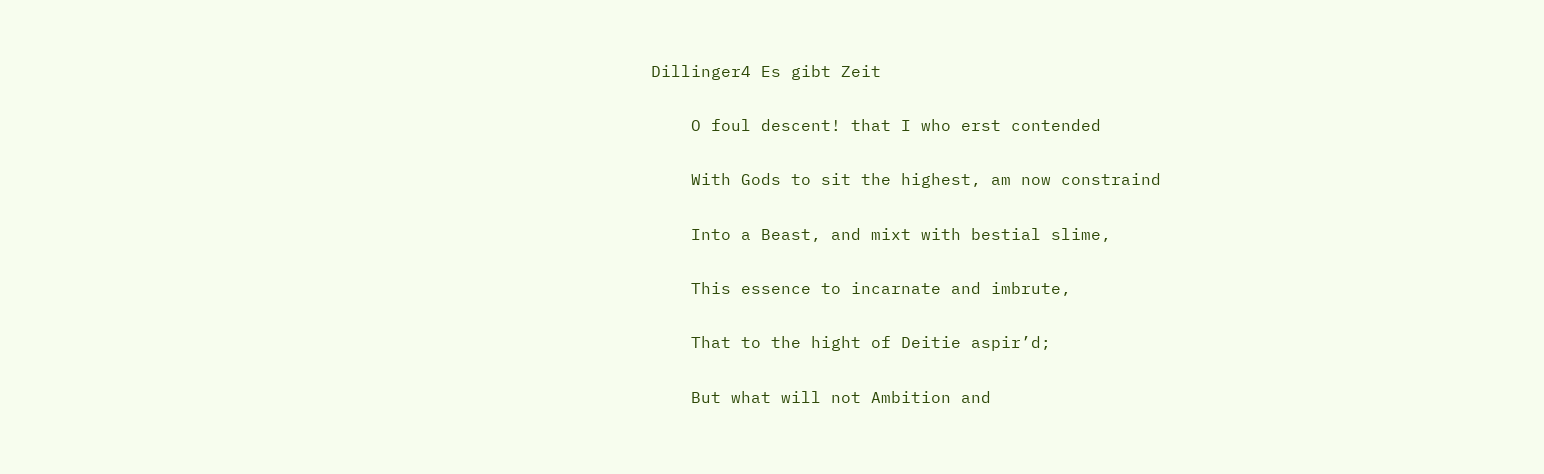Dillinger4 Es gibt Zeit

    O foul descent! that I who erst contended

    With Gods to sit the highest, am now constraind

    Into a Beast, and mixt with bestial slime,

    This essence to incarnate and imbrute,

    That to the hight of Deitie aspir’d;

    But what will not Ambition and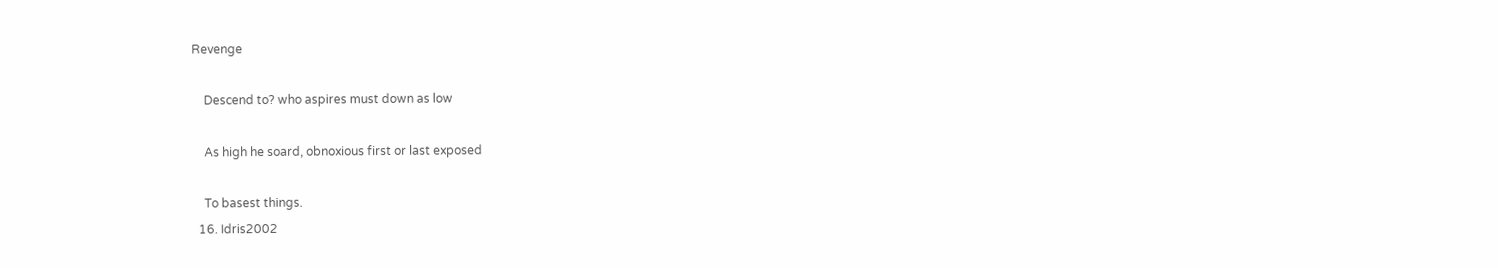Revenge

    Descend to? who aspires must down as low

    As high he soard, obnoxious first or last exposed

    To basest things.
  16. Idris2002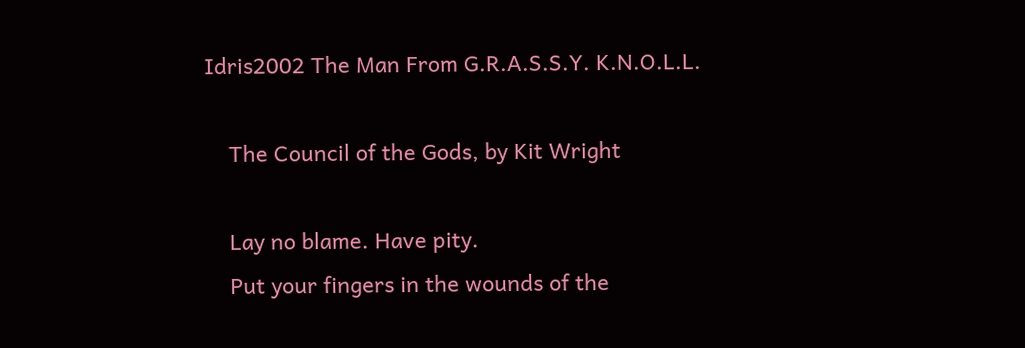Idris2002 The Man From G.R.A.S.S.Y. K.N.O.L.L.

    The Council of the Gods, by Kit Wright

    Lay no blame. Have pity.
    Put your fingers in the wounds of the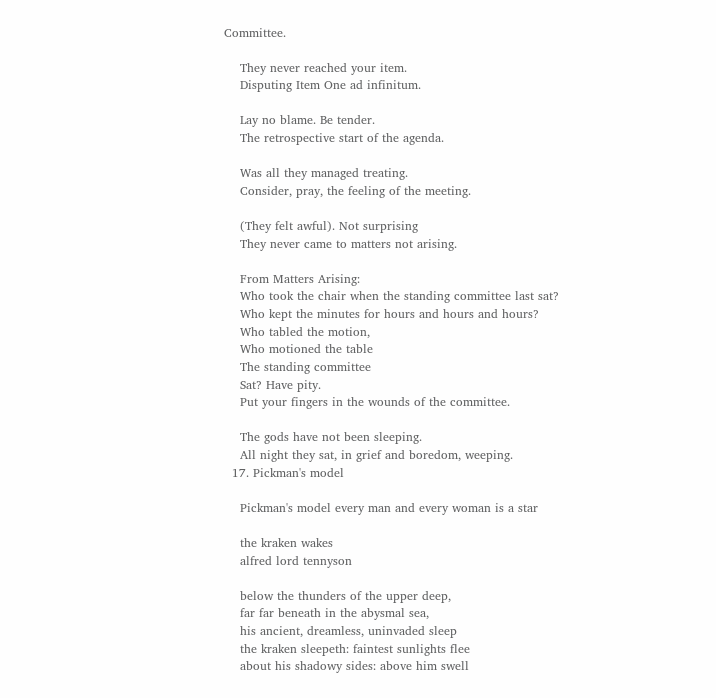Committee.

    They never reached your item.
    Disputing Item One ad infinitum.

    Lay no blame. Be tender.
    The retrospective start of the agenda.

    Was all they managed treating.
    Consider, pray, the feeling of the meeting.

    (They felt awful). Not surprising
    They never came to matters not arising.

    From Matters Arising:
    Who took the chair when the standing committee last sat?
    Who kept the minutes for hours and hours and hours?
    Who tabled the motion,
    Who motioned the table
    The standing committee
    Sat? Have pity.
    Put your fingers in the wounds of the committee.

    The gods have not been sleeping.
    All night they sat, in grief and boredom, weeping.
  17. Pickman's model

    Pickman's model every man and every woman is a star

    the kraken wakes
    alfred lord tennyson

    below the thunders of the upper deep,
    far far beneath in the abysmal sea,
    his ancient, dreamless, uninvaded sleep
    the kraken sleepeth: faintest sunlights flee
    about his shadowy sides: above him swell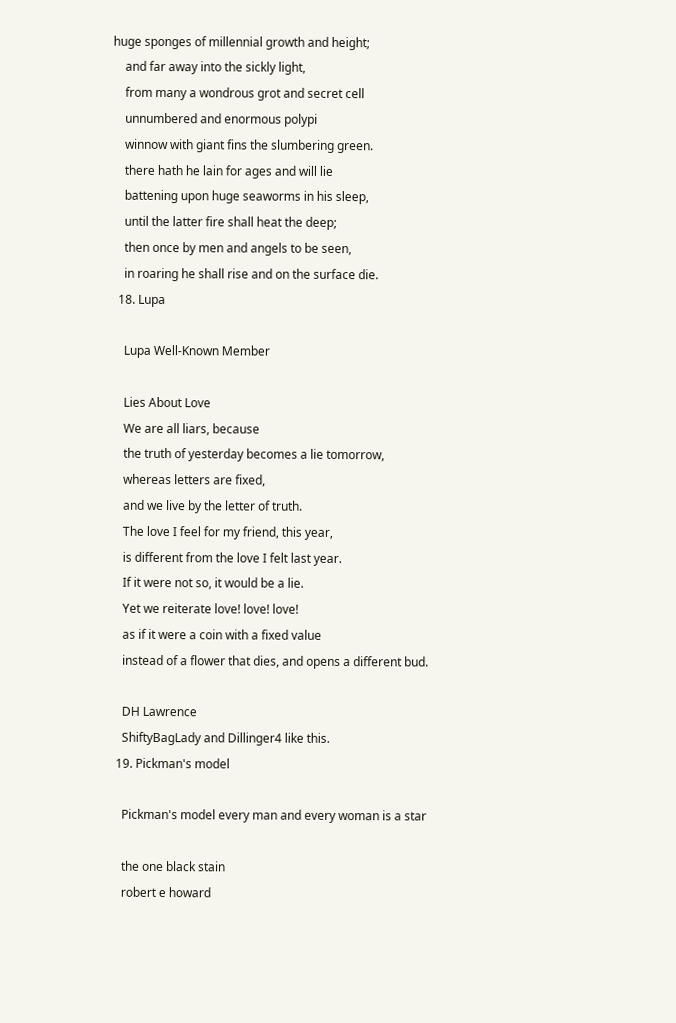huge sponges of millennial growth and height;
    and far away into the sickly light,
    from many a wondrous grot and secret cell
    unnumbered and enormous polypi
    winnow with giant fins the slumbering green.
    there hath he lain for ages and will lie
    battening upon huge seaworms in his sleep,
    until the latter fire shall heat the deep;
    then once by men and angels to be seen,
    in roaring he shall rise and on the surface die.
  18. Lupa

    Lupa Well-Known Member

    Lies About Love
    We are all liars, because
    the truth of yesterday becomes a lie tomorrow,
    whereas letters are fixed,
    and we live by the letter of truth.
    The love I feel for my friend, this year,
    is different from the love I felt last year.
    If it were not so, it would be a lie.
    Yet we reiterate love! love! love!
    as if it were a coin with a fixed value
    instead of a flower that dies, and opens a different bud.

    DH Lawrence
    ShiftyBagLady and Dillinger4 like this.
  19. Pickman's model

    Pickman's model every man and every woman is a star

    the one black stain
    robert e howard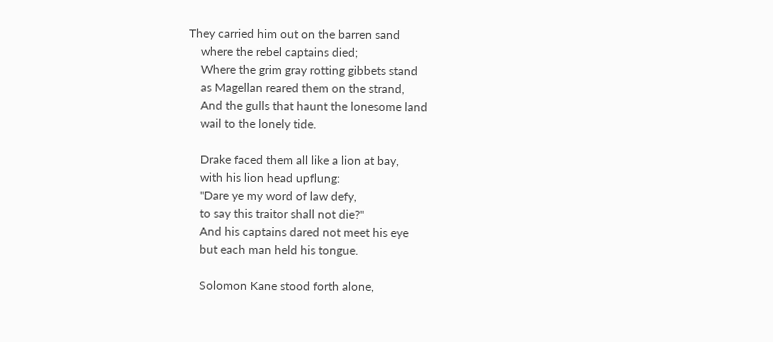They carried him out on the barren sand
    where the rebel captains died;
    Where the grim gray rotting gibbets stand
    as Magellan reared them on the strand,
    And the gulls that haunt the lonesome land
    wail to the lonely tide.

    Drake faced them all like a lion at bay,
    with his lion head upflung:
    "Dare ye my word of law defy,
    to say this traitor shall not die?"
    And his captains dared not meet his eye
    but each man held his tongue.

    Solomon Kane stood forth alone,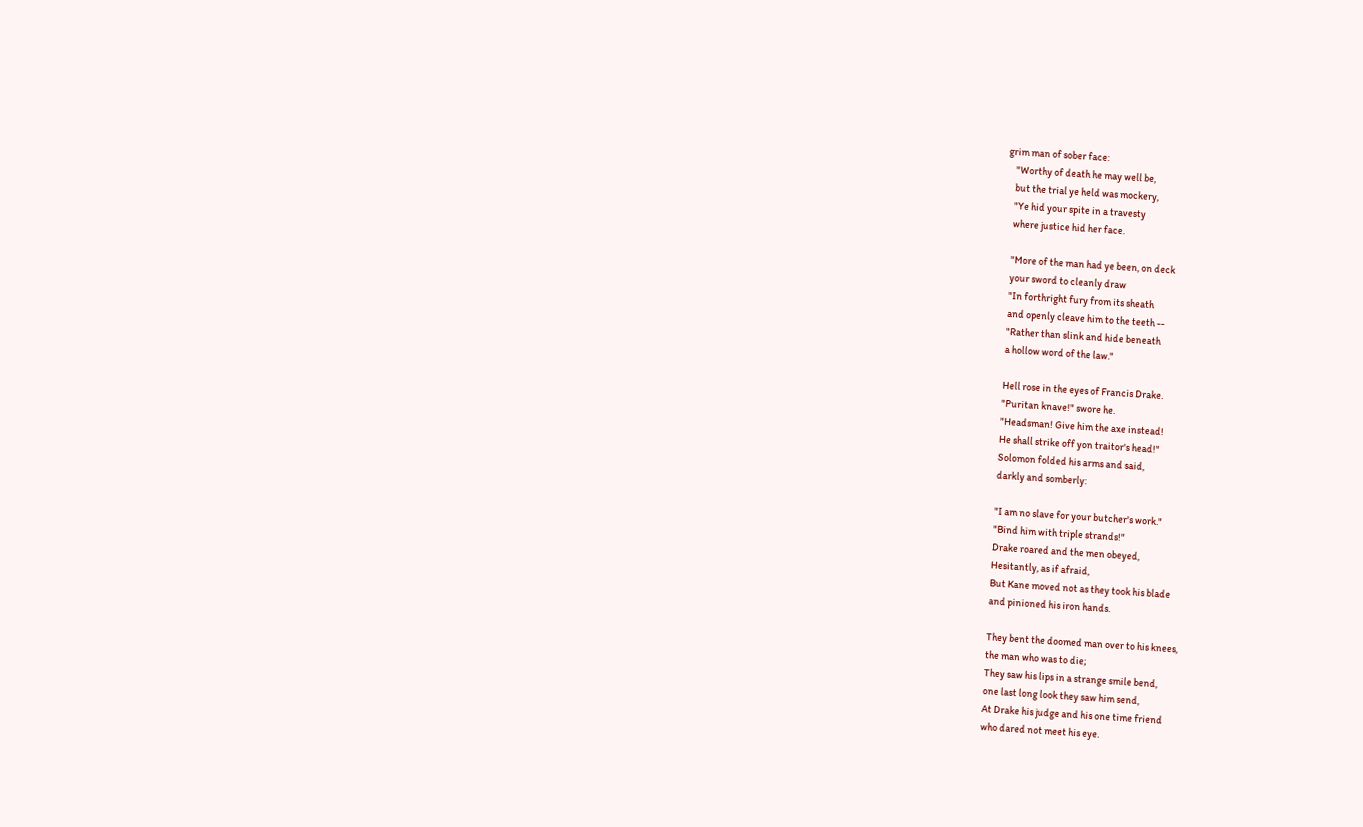grim man of sober face:
    "Worthy of death he may well be,
    but the trial ye held was mockery,
    "Ye hid your spite in a travesty
    where justice hid her face.

    "More of the man had ye been, on deck
    your sword to cleanly draw
    "In forthright fury from its sheath
    and openly cleave him to the teeth --
    "Rather than slink and hide beneath
    a hollow word of the law."

    Hell rose in the eyes of Francis Drake.
    "Puritan knave!" swore he.
    "Headsman! Give him the axe instead!
    He shall strike off yon traitor's head!"
    Solomon folded his arms and said,
    darkly and somberly:

    "I am no slave for your butcher's work."
    "Bind him with triple strands!"
    Drake roared and the men obeyed,
    Hesitantly, as if afraid,
    But Kane moved not as they took his blade
    and pinioned his iron hands.

    They bent the doomed man over to his knees,
    the man who was to die;
    They saw his lips in a strange smile bend,
    one last long look they saw him send,
    At Drake his judge and his one time friend
    who dared not meet his eye.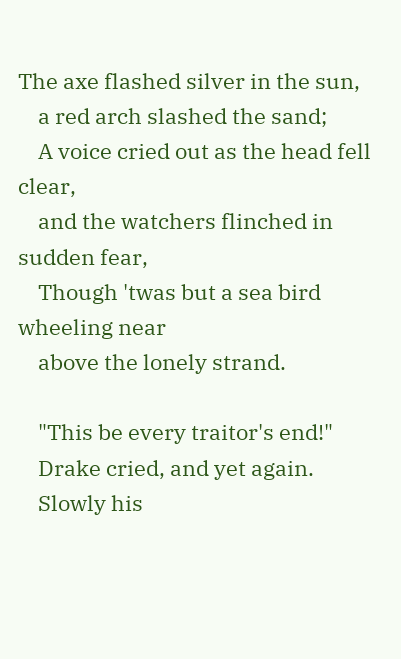The axe flashed silver in the sun,
    a red arch slashed the sand;
    A voice cried out as the head fell clear,
    and the watchers flinched in sudden fear,
    Though 'twas but a sea bird wheeling near
    above the lonely strand.

    "This be every traitor's end!"
    Drake cried, and yet again.
    Slowly his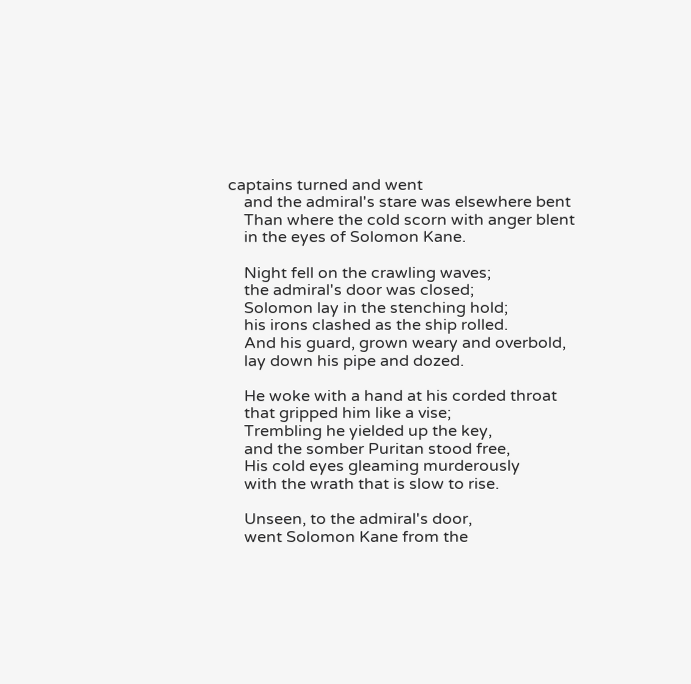captains turned and went
    and the admiral's stare was elsewhere bent
    Than where the cold scorn with anger blent
    in the eyes of Solomon Kane.

    Night fell on the crawling waves;
    the admiral's door was closed;
    Solomon lay in the stenching hold;
    his irons clashed as the ship rolled.
    And his guard, grown weary and overbold,
    lay down his pipe and dozed.

    He woke with a hand at his corded throat
    that gripped him like a vise;
    Trembling he yielded up the key,
    and the somber Puritan stood free,
    His cold eyes gleaming murderously
    with the wrath that is slow to rise.

    Unseen, to the admiral's door,
    went Solomon Kane from the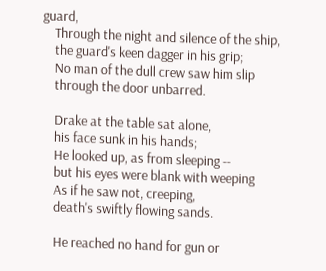guard,
    Through the night and silence of the ship,
    the guard's keen dagger in his grip;
    No man of the dull crew saw him slip
    through the door unbarred.

    Drake at the table sat alone,
    his face sunk in his hands;
    He looked up, as from sleeping --
    but his eyes were blank with weeping
    As if he saw not, creeping,
    death's swiftly flowing sands.

    He reached no hand for gun or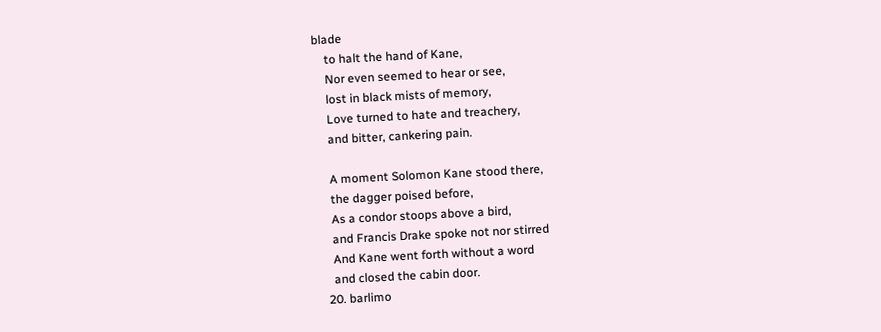blade
    to halt the hand of Kane,
    Nor even seemed to hear or see,
    lost in black mists of memory,
    Love turned to hate and treachery,
    and bitter, cankering pain.

    A moment Solomon Kane stood there,
    the dagger poised before,
    As a condor stoops above a bird,
    and Francis Drake spoke not nor stirred
    And Kane went forth without a word
    and closed the cabin door.
  20. barlimo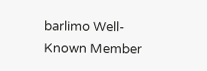barlimo Well-Known Member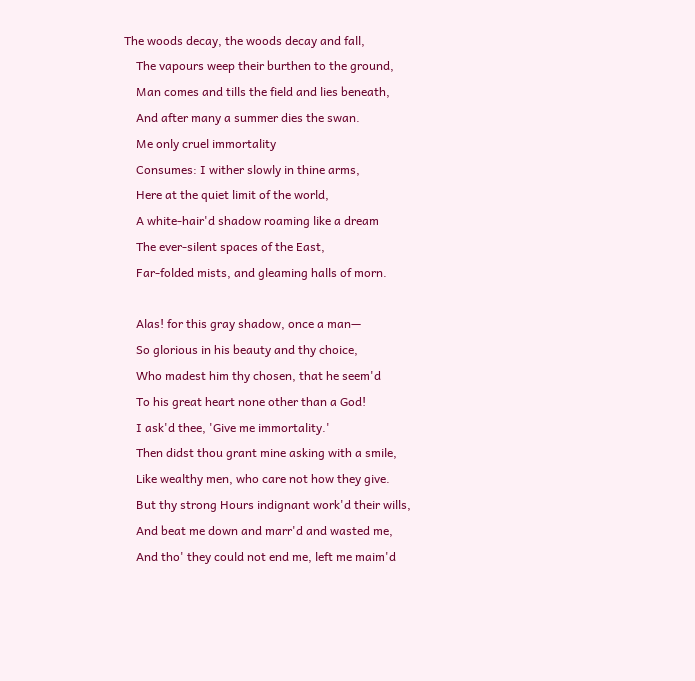The woods decay, the woods decay and fall,
    The vapours weep their burthen to the ground,
    Man comes and tills the field and lies beneath,
    And after many a summer dies the swan.
    Me only cruel immortality
    Consumes: I wither slowly in thine arms,
    Here at the quiet limit of the world,
    A white-hair'd shadow roaming like a dream
    The ever-silent spaces of the East,
    Far-folded mists, and gleaming halls of morn.

    Alas! for this gray shadow, once a man—
    So glorious in his beauty and thy choice,
    Who madest him thy chosen, that he seem'd
    To his great heart none other than a God!
    I ask'd thee, 'Give me immortality.'
    Then didst thou grant mine asking with a smile,
    Like wealthy men, who care not how they give.
    But thy strong Hours indignant work'd their wills,
    And beat me down and marr'd and wasted me,
    And tho' they could not end me, left me maim'd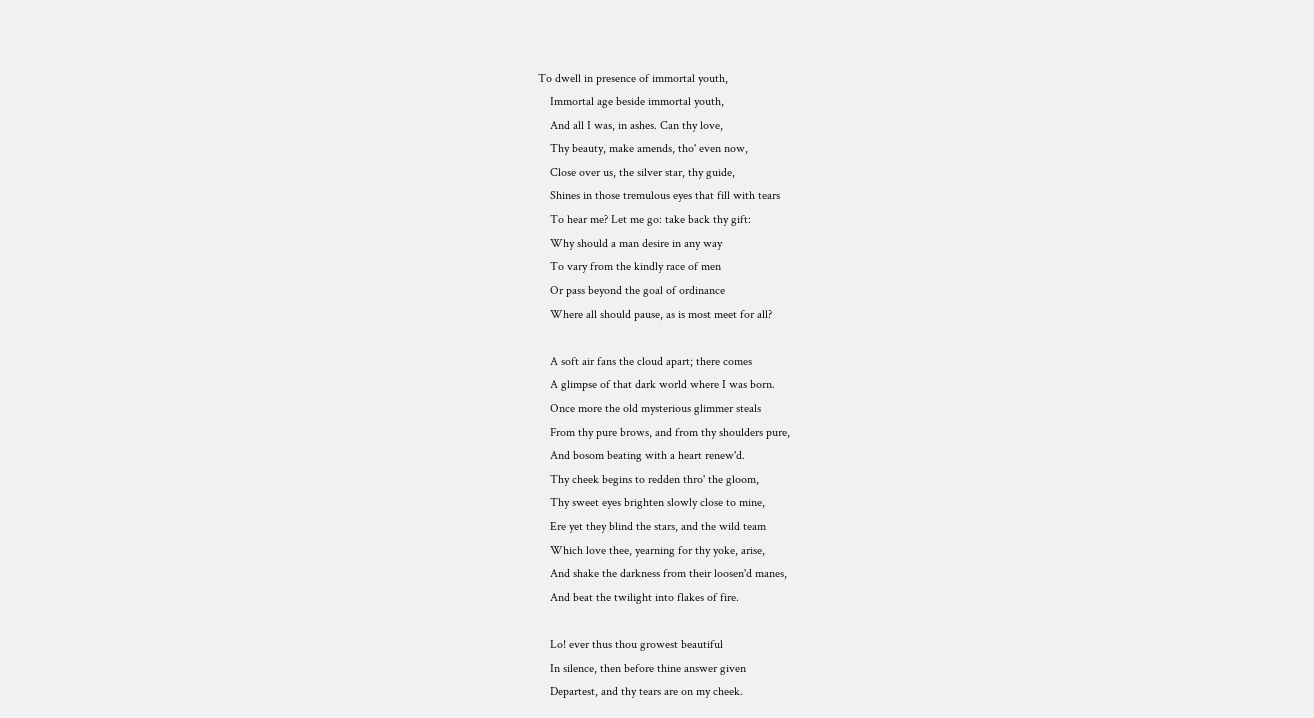To dwell in presence of immortal youth,
    Immortal age beside immortal youth,
    And all I was, in ashes. Can thy love,
    Thy beauty, make amends, tho' even now,
    Close over us, the silver star, thy guide,
    Shines in those tremulous eyes that fill with tears
    To hear me? Let me go: take back thy gift:
    Why should a man desire in any way
    To vary from the kindly race of men
    Or pass beyond the goal of ordinance
    Where all should pause, as is most meet for all?

    A soft air fans the cloud apart; there comes
    A glimpse of that dark world where I was born.
    Once more the old mysterious glimmer steals
    From thy pure brows, and from thy shoulders pure,
    And bosom beating with a heart renew'd.
    Thy cheek begins to redden thro' the gloom,
    Thy sweet eyes brighten slowly close to mine,
    Ere yet they blind the stars, and the wild team
    Which love thee, yearning for thy yoke, arise,
    And shake the darkness from their loosen'd manes,
    And beat the twilight into flakes of fire.

    Lo! ever thus thou growest beautiful
    In silence, then before thine answer given
    Departest, and thy tears are on my cheek.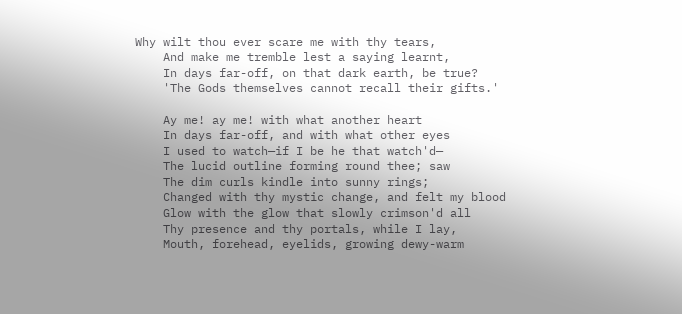Why wilt thou ever scare me with thy tears,
    And make me tremble lest a saying learnt,
    In days far-off, on that dark earth, be true?
    'The Gods themselves cannot recall their gifts.'

    Ay me! ay me! with what another heart
    In days far-off, and with what other eyes
    I used to watch—if I be he that watch'd—
    The lucid outline forming round thee; saw
    The dim curls kindle into sunny rings;
    Changed with thy mystic change, and felt my blood
    Glow with the glow that slowly crimson'd all
    Thy presence and thy portals, while I lay,
    Mouth, forehead, eyelids, growing dewy-warm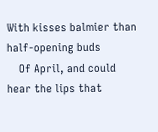With kisses balmier than half-opening buds
    Of April, and could hear the lips that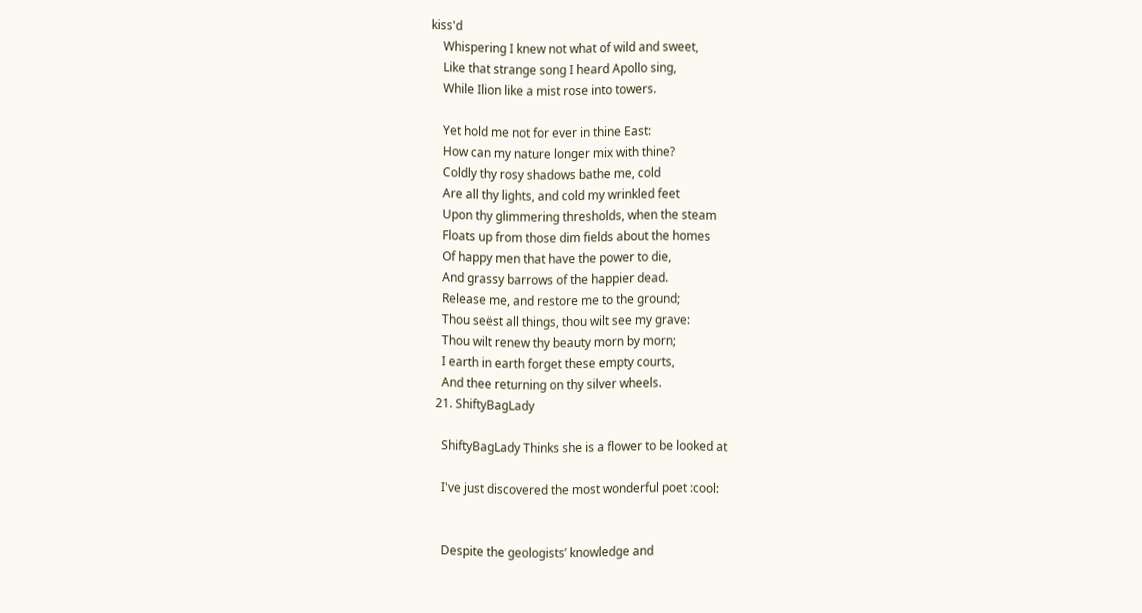kiss'd
    Whispering I knew not what of wild and sweet,
    Like that strange song I heard Apollo sing,
    While Ilion like a mist rose into towers.

    Yet hold me not for ever in thine East:
    How can my nature longer mix with thine?
    Coldly thy rosy shadows bathe me, cold
    Are all thy lights, and cold my wrinkled feet
    Upon thy glimmering thresholds, when the steam
    Floats up from those dim fields about the homes
    Of happy men that have the power to die,
    And grassy barrows of the happier dead.
    Release me, and restore me to the ground;
    Thou seëst all things, thou wilt see my grave:
    Thou wilt renew thy beauty morn by morn;
    I earth in earth forget these empty courts,
    And thee returning on thy silver wheels.
  21. ShiftyBagLady

    ShiftyBagLady Thinks she is a flower to be looked at

    I've just discovered the most wonderful poet :cool:


    Despite the geologists’ knowledge and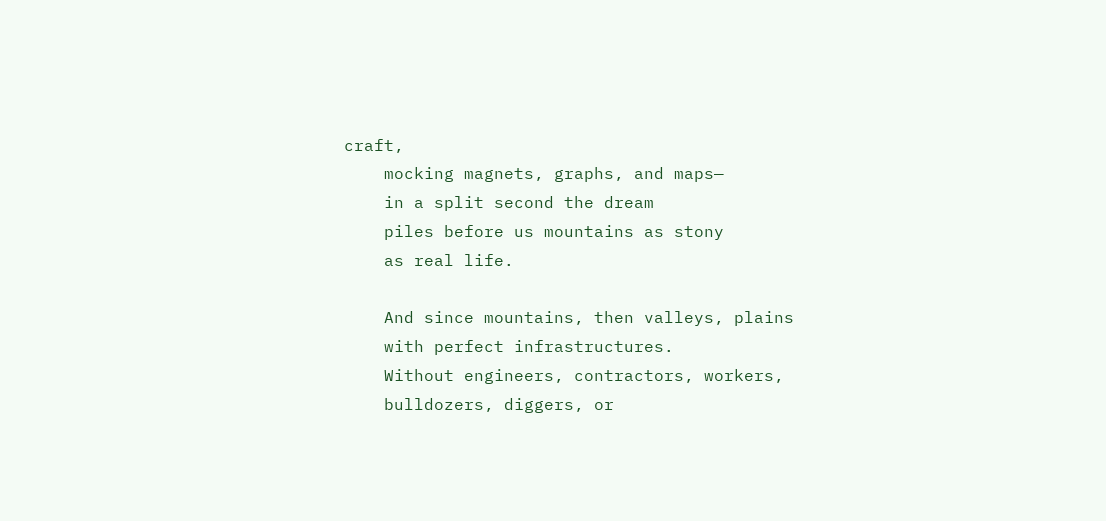craft,
    mocking magnets, graphs, and maps—
    in a split second the dream
    piles before us mountains as stony
    as real life.

    And since mountains, then valleys, plains
    with perfect infrastructures.
    Without engineers, contractors, workers,
    bulldozers, diggers, or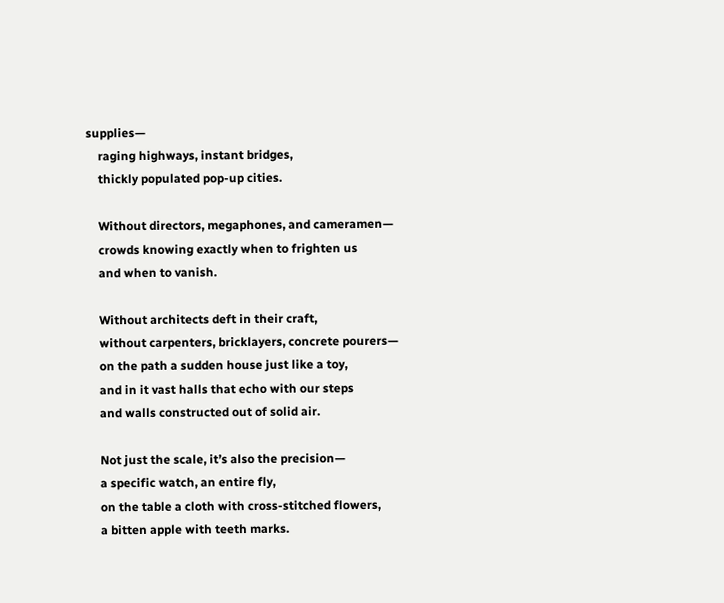supplies—
    raging highways, instant bridges,
    thickly populated pop-up cities.

    Without directors, megaphones, and cameramen—
    crowds knowing exactly when to frighten us
    and when to vanish.

    Without architects deft in their craft,
    without carpenters, bricklayers, concrete pourers—
    on the path a sudden house just like a toy,
    and in it vast halls that echo with our steps
    and walls constructed out of solid air.

    Not just the scale, it’s also the precision—
    a specific watch, an entire fly,
    on the table a cloth with cross-stitched flowers,
    a bitten apple with teeth marks.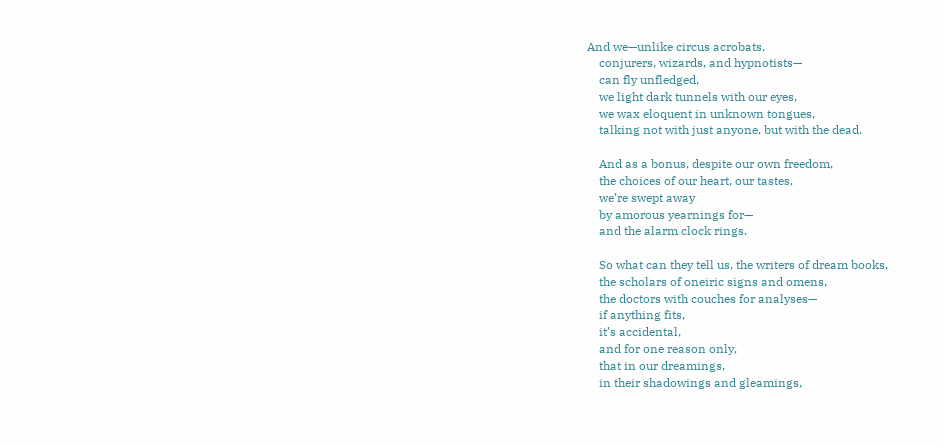And we—unlike circus acrobats,
    conjurers, wizards, and hypnotists—
    can fly unfledged,
    we light dark tunnels with our eyes,
    we wax eloquent in unknown tongues,
    talking not with just anyone, but with the dead.

    And as a bonus, despite our own freedom,
    the choices of our heart, our tastes,
    we’re swept away
    by amorous yearnings for—
    and the alarm clock rings.

    So what can they tell us, the writers of dream books,
    the scholars of oneiric signs and omens,
    the doctors with couches for analyses—
    if anything fits,
    it’s accidental,
    and for one reason only,
    that in our dreamings,
    in their shadowings and gleamings,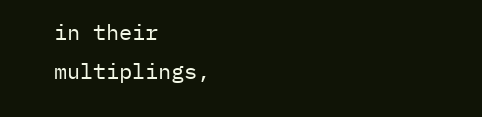in their multiplings,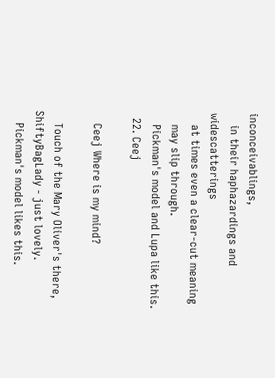inconceivablings,
    in their haphazardings and widescatterings
    at times even a clear-cut meaning
    may slip through.
    Pickman's model and Lupa like this.
  22. Ceej

    Ceej Where is my mind?

    Touch of the Mary Oliver's there, ShiftyBagLady - just lovely.
    Pickman's model likes this.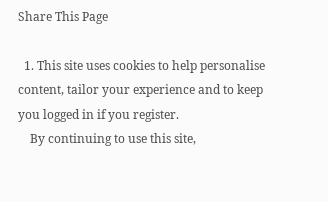Share This Page

  1. This site uses cookies to help personalise content, tailor your experience and to keep you logged in if you register.
    By continuing to use this site,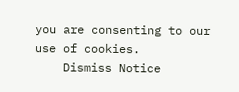you are consenting to our use of cookies.
    Dismiss Notice